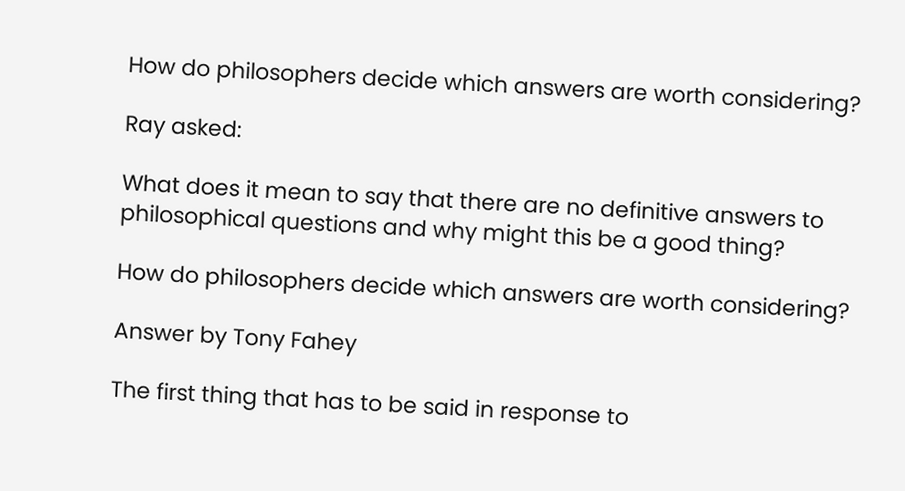How do philosophers decide which answers are worth considering?

Ray asked:

What does it mean to say that there are no definitive answers to philosophical questions and why might this be a good thing?

How do philosophers decide which answers are worth considering?

Answer by Tony Fahey

The first thing that has to be said in response to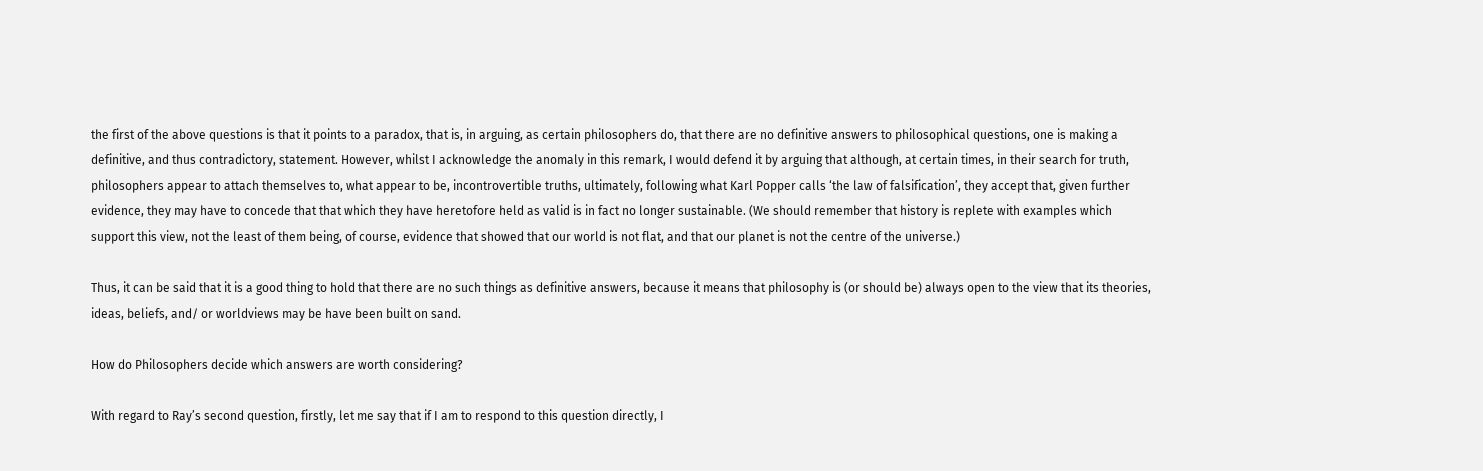the first of the above questions is that it points to a paradox, that is, in arguing, as certain philosophers do, that there are no definitive answers to philosophical questions, one is making a definitive, and thus contradictory, statement. However, whilst I acknowledge the anomaly in this remark, I would defend it by arguing that although, at certain times, in their search for truth, philosophers appear to attach themselves to, what appear to be, incontrovertible truths, ultimately, following what Karl Popper calls ‘the law of falsification’, they accept that, given further evidence, they may have to concede that that which they have heretofore held as valid is in fact no longer sustainable. (We should remember that history is replete with examples which support this view, not the least of them being, of course, evidence that showed that our world is not flat, and that our planet is not the centre of the universe.)

Thus, it can be said that it is a good thing to hold that there are no such things as definitive answers, because it means that philosophy is (or should be) always open to the view that its theories, ideas, beliefs, and/ or worldviews may be have been built on sand.

How do Philosophers decide which answers are worth considering?

With regard to Ray’s second question, firstly, let me say that if I am to respond to this question directly, I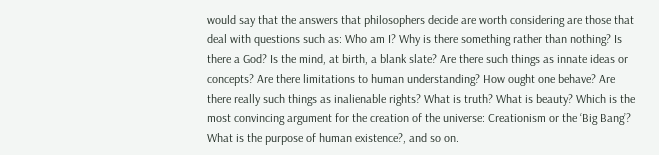would say that the answers that philosophers decide are worth considering are those that deal with questions such as: Who am I? Why is there something rather than nothing? Is there a God? Is the mind, at birth, a blank slate? Are there such things as innate ideas or concepts? Are there limitations to human understanding? How ought one behave? Are there really such things as inalienable rights? What is truth? What is beauty? Which is the most convincing argument for the creation of the universe: Creationism or the ‘Big Bang’? What is the purpose of human existence?, and so on.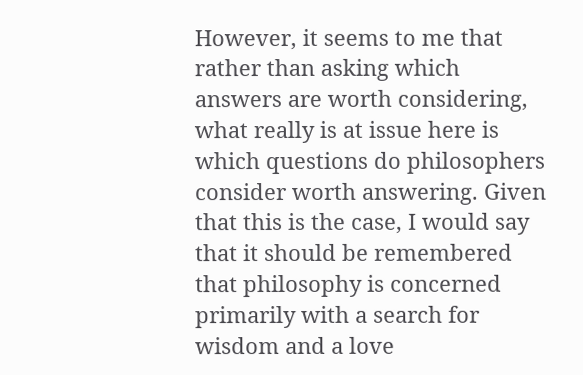However, it seems to me that rather than asking which answers are worth considering, what really is at issue here is which questions do philosophers consider worth answering. Given that this is the case, I would say that it should be remembered that philosophy is concerned primarily with a search for wisdom and a love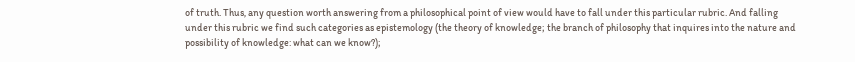of truth. Thus, any question worth answering from a philosophical point of view would have to fall under this particular rubric. And falling under this rubric we find such categories as epistemology (the theory of knowledge; the branch of philosophy that inquires into the nature and possibility of knowledge: what can we know?);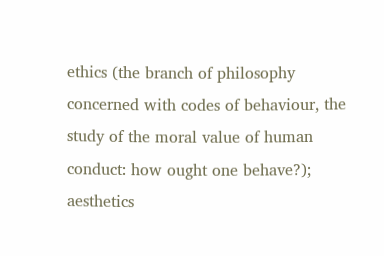ethics (the branch of philosophy concerned with codes of behaviour, the study of the moral value of human conduct: how ought one behave?); aesthetics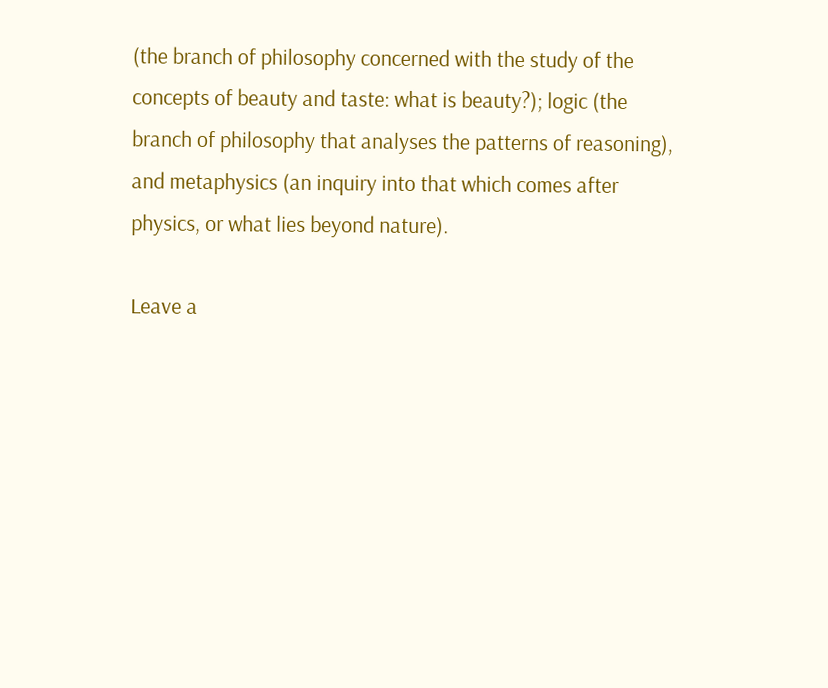(the branch of philosophy concerned with the study of the concepts of beauty and taste: what is beauty?); logic (the branch of philosophy that analyses the patterns of reasoning), and metaphysics (an inquiry into that which comes after physics, or what lies beyond nature).

Leave a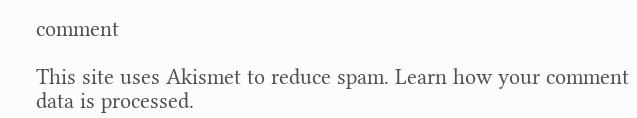comment

This site uses Akismet to reduce spam. Learn how your comment data is processed.